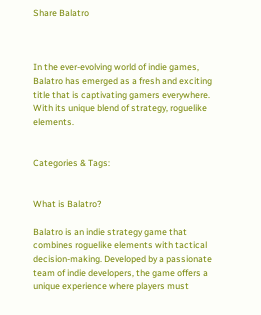Share Balatro



In the ever-evolving world of indie games, Balatro has emerged as a fresh and exciting title that is captivating gamers everywhere. With its unique blend of strategy, roguelike elements.


Categories & Tags:


What is Balatro?

Balatro is an indie strategy game that combines roguelike elements with tactical decision-making. Developed by a passionate team of indie developers, the game offers a unique experience where players must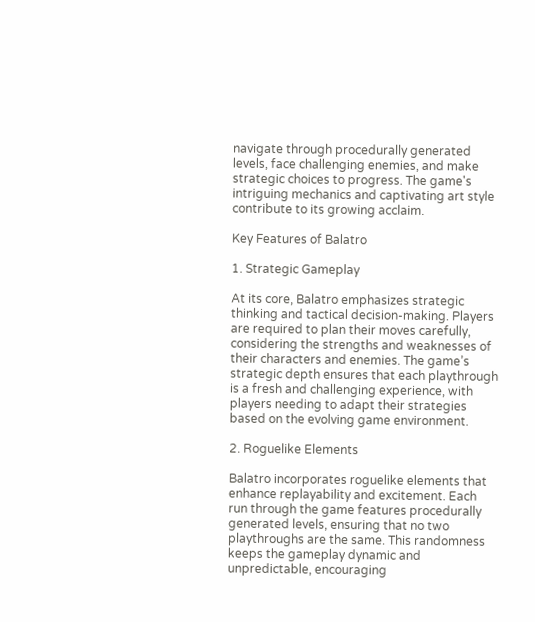navigate through procedurally generated levels, face challenging enemies, and make strategic choices to progress. The game's intriguing mechanics and captivating art style contribute to its growing acclaim.

Key Features of Balatro

1. Strategic Gameplay

At its core, Balatro emphasizes strategic thinking and tactical decision-making. Players are required to plan their moves carefully, considering the strengths and weaknesses of their characters and enemies. The game’s strategic depth ensures that each playthrough is a fresh and challenging experience, with players needing to adapt their strategies based on the evolving game environment.

2. Roguelike Elements

Balatro incorporates roguelike elements that enhance replayability and excitement. Each run through the game features procedurally generated levels, ensuring that no two playthroughs are the same. This randomness keeps the gameplay dynamic and unpredictable, encouraging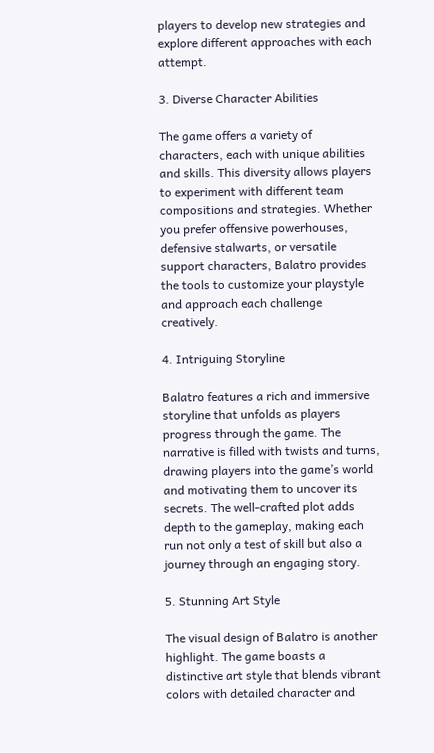players to develop new strategies and explore different approaches with each attempt.

3. Diverse Character Abilities

The game offers a variety of characters, each with unique abilities and skills. This diversity allows players to experiment with different team compositions and strategies. Whether you prefer offensive powerhouses, defensive stalwarts, or versatile support characters, Balatro provides the tools to customize your playstyle and approach each challenge creatively.

4. Intriguing Storyline

Balatro features a rich and immersive storyline that unfolds as players progress through the game. The narrative is filled with twists and turns, drawing players into the game’s world and motivating them to uncover its secrets. The well-crafted plot adds depth to the gameplay, making each run not only a test of skill but also a journey through an engaging story.

5. Stunning Art Style

The visual design of Balatro is another highlight. The game boasts a distinctive art style that blends vibrant colors with detailed character and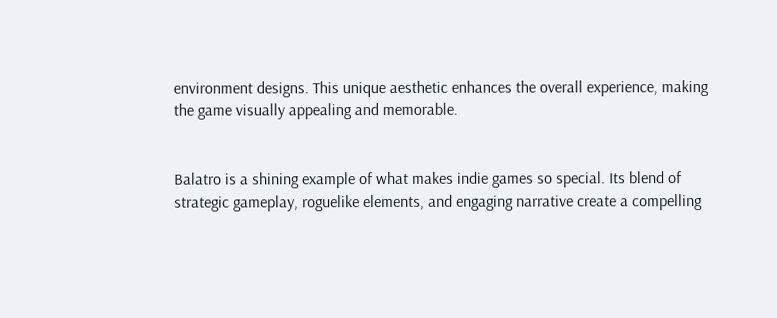environment designs. This unique aesthetic enhances the overall experience, making the game visually appealing and memorable.


Balatro is a shining example of what makes indie games so special. Its blend of strategic gameplay, roguelike elements, and engaging narrative create a compelling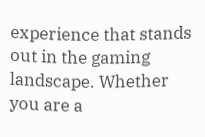experience that stands out in the gaming landscape. Whether you are a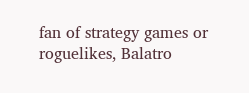fan of strategy games or roguelikes, Balatro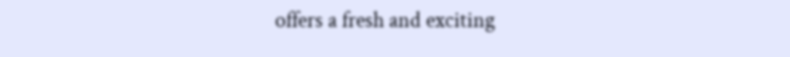offers a fresh and exciting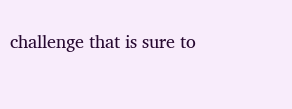challenge that is sure to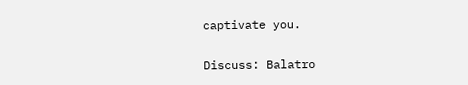captivate you.

Discuss: Balatro